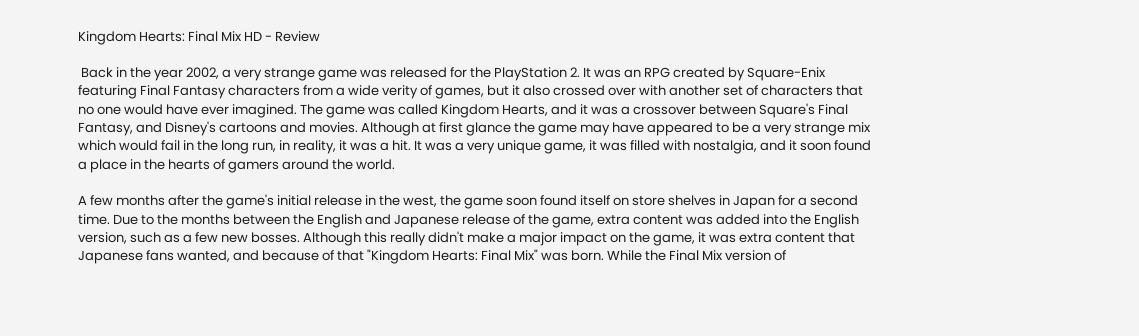Kingdom Hearts: Final Mix HD - Review

 Back in the year 2002, a very strange game was released for the PlayStation 2. It was an RPG created by Square-Enix featuring Final Fantasy characters from a wide verity of games, but it also crossed over with another set of characters that no one would have ever imagined. The game was called Kingdom Hearts, and it was a crossover between Square's Final Fantasy, and Disney's cartoons and movies. Although at first glance the game may have appeared to be a very strange mix which would fail in the long run, in reality, it was a hit. It was a very unique game, it was filled with nostalgia, and it soon found a place in the hearts of gamers around the world.

A few months after the game's initial release in the west, the game soon found itself on store shelves in Japan for a second time. Due to the months between the English and Japanese release of the game, extra content was added into the English version, such as a few new bosses. Although this really didn't make a major impact on the game, it was extra content that Japanese fans wanted, and because of that "Kingdom Hearts: Final Mix" was born. While the Final Mix version of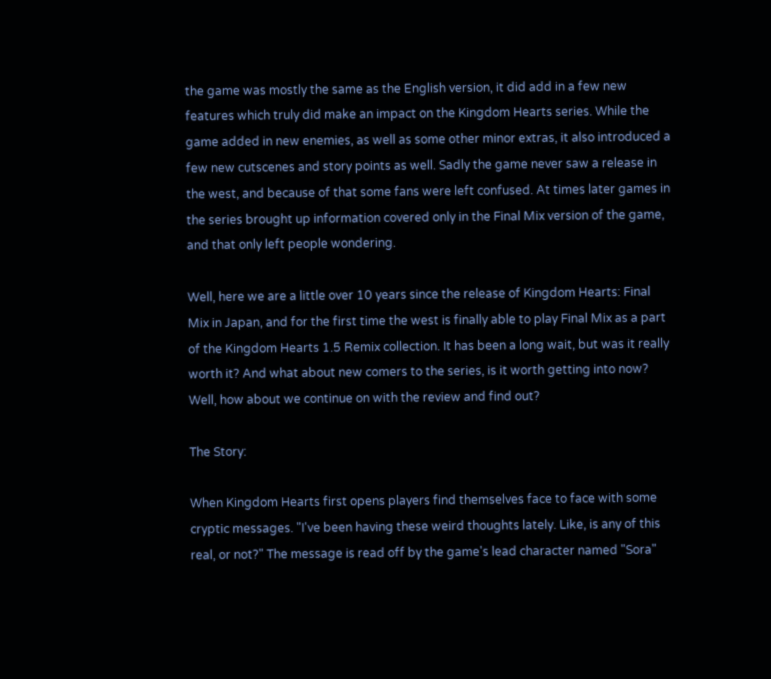the game was mostly the same as the English version, it did add in a few new features which truly did make an impact on the Kingdom Hearts series. While the game added in new enemies, as well as some other minor extras, it also introduced a few new cutscenes and story points as well. Sadly the game never saw a release in the west, and because of that some fans were left confused. At times later games in the series brought up information covered only in the Final Mix version of the game, and that only left people wondering.

Well, here we are a little over 10 years since the release of Kingdom Hearts: Final Mix in Japan, and for the first time the west is finally able to play Final Mix as a part of the Kingdom Hearts 1.5 Remix collection. It has been a long wait, but was it really worth it? And what about new comers to the series, is it worth getting into now? Well, how about we continue on with the review and find out?

The Story:

When Kingdom Hearts first opens players find themselves face to face with some cryptic messages. "I've been having these weird thoughts lately. Like, is any of this real, or not?" The message is read off by the game's lead character named "Sora"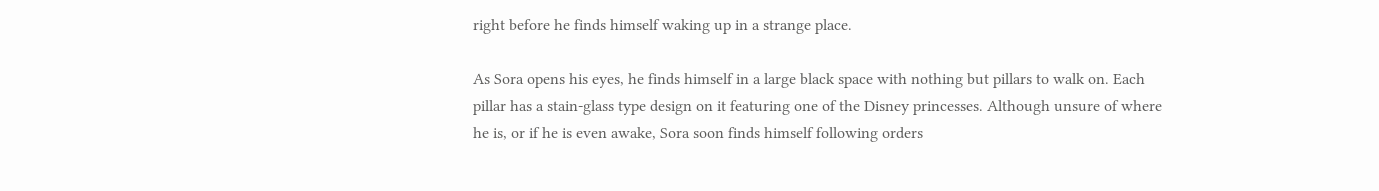right before he finds himself waking up in a strange place.

As Sora opens his eyes, he finds himself in a large black space with nothing but pillars to walk on. Each pillar has a stain-glass type design on it featuring one of the Disney princesses. Although unsure of where he is, or if he is even awake, Sora soon finds himself following orders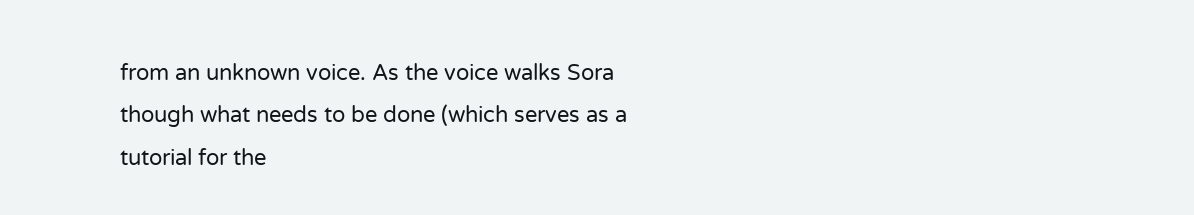from an unknown voice. As the voice walks Sora though what needs to be done (which serves as a tutorial for the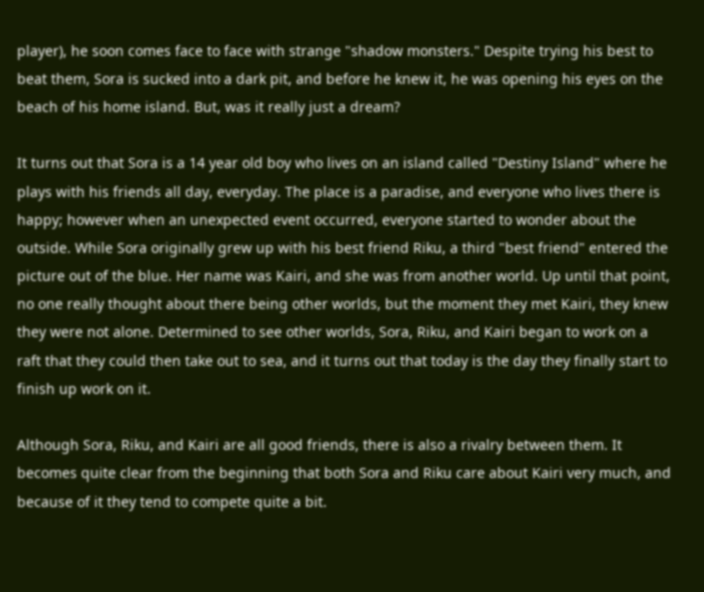player), he soon comes face to face with strange "shadow monsters." Despite trying his best to beat them, Sora is sucked into a dark pit, and before he knew it, he was opening his eyes on the beach of his home island. But, was it really just a dream?

It turns out that Sora is a 14 year old boy who lives on an island called "Destiny Island" where he plays with his friends all day, everyday. The place is a paradise, and everyone who lives there is happy; however when an unexpected event occurred, everyone started to wonder about the outside. While Sora originally grew up with his best friend Riku, a third "best friend" entered the picture out of the blue. Her name was Kairi, and she was from another world. Up until that point, no one really thought about there being other worlds, but the moment they met Kairi, they knew they were not alone. Determined to see other worlds, Sora, Riku, and Kairi began to work on a raft that they could then take out to sea, and it turns out that today is the day they finally start to finish up work on it.

Although Sora, Riku, and Kairi are all good friends, there is also a rivalry between them. It becomes quite clear from the beginning that both Sora and Riku care about Kairi very much, and because of it they tend to compete quite a bit.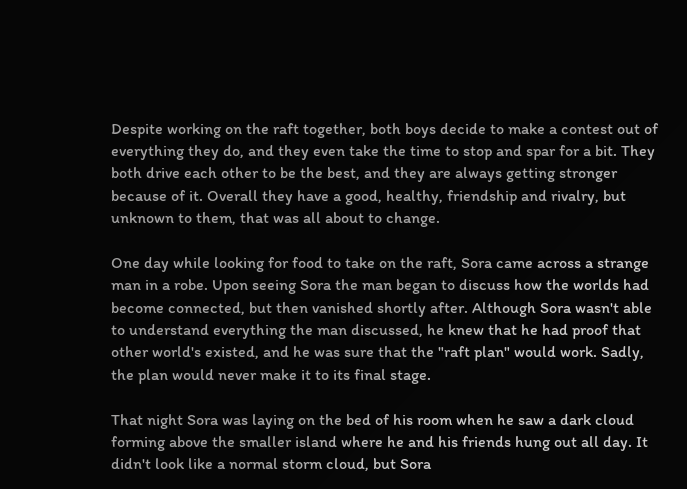Despite working on the raft together, both boys decide to make a contest out of everything they do, and they even take the time to stop and spar for a bit. They both drive each other to be the best, and they are always getting stronger because of it. Overall they have a good, healthy, friendship and rivalry, but unknown to them, that was all about to change.

One day while looking for food to take on the raft, Sora came across a strange man in a robe. Upon seeing Sora the man began to discuss how the worlds had become connected, but then vanished shortly after. Although Sora wasn't able to understand everything the man discussed, he knew that he had proof that other world's existed, and he was sure that the "raft plan" would work. Sadly, the plan would never make it to its final stage.

That night Sora was laying on the bed of his room when he saw a dark cloud forming above the smaller island where he and his friends hung out all day. It didn't look like a normal storm cloud, but Sora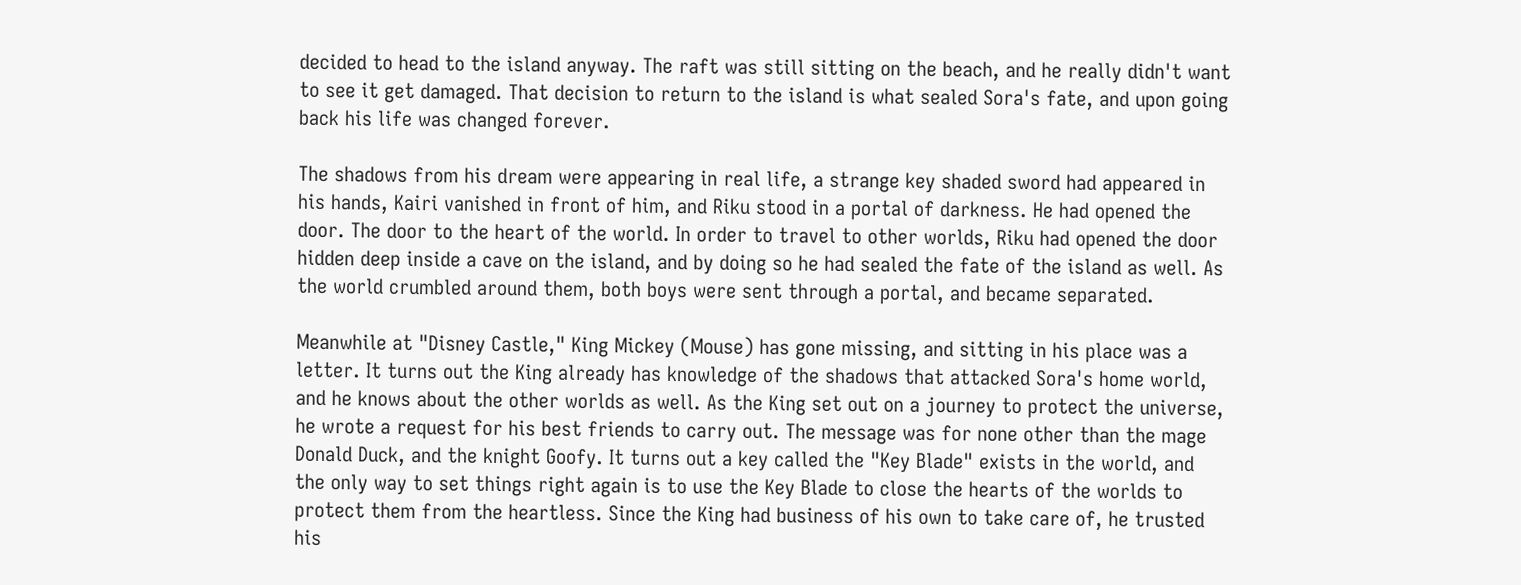decided to head to the island anyway. The raft was still sitting on the beach, and he really didn't want to see it get damaged. That decision to return to the island is what sealed Sora's fate, and upon going back his life was changed forever.

The shadows from his dream were appearing in real life, a strange key shaded sword had appeared in his hands, Kairi vanished in front of him, and Riku stood in a portal of darkness. He had opened the door. The door to the heart of the world. In order to travel to other worlds, Riku had opened the door hidden deep inside a cave on the island, and by doing so he had sealed the fate of the island as well. As the world crumbled around them, both boys were sent through a portal, and became separated.

Meanwhile at "Disney Castle," King Mickey (Mouse) has gone missing, and sitting in his place was a letter. It turns out the King already has knowledge of the shadows that attacked Sora's home world, and he knows about the other worlds as well. As the King set out on a journey to protect the universe, he wrote a request for his best friends to carry out. The message was for none other than the mage Donald Duck, and the knight Goofy. It turns out a key called the "Key Blade" exists in the world, and the only way to set things right again is to use the Key Blade to close the hearts of the worlds to protect them from the heartless. Since the King had business of his own to take care of, he trusted his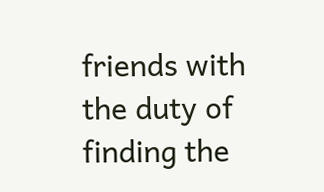friends with the duty of finding the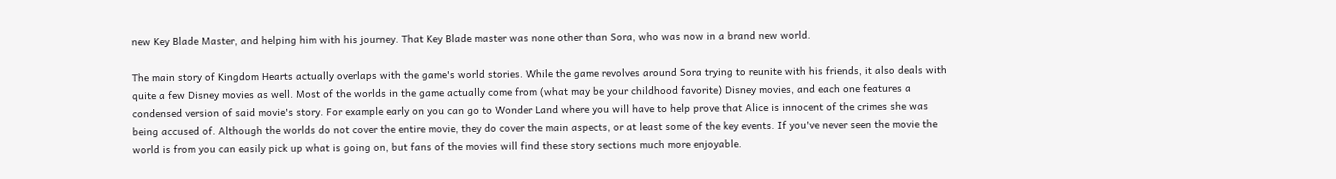new Key Blade Master, and helping him with his journey. That Key Blade master was none other than Sora, who was now in a brand new world.

The main story of Kingdom Hearts actually overlaps with the game's world stories. While the game revolves around Sora trying to reunite with his friends, it also deals with quite a few Disney movies as well. Most of the worlds in the game actually come from (what may be your childhood favorite) Disney movies, and each one features a condensed version of said movie's story. For example early on you can go to Wonder Land where you will have to help prove that Alice is innocent of the crimes she was being accused of. Although the worlds do not cover the entire movie, they do cover the main aspects, or at least some of the key events. If you've never seen the movie the world is from you can easily pick up what is going on, but fans of the movies will find these story sections much more enjoyable.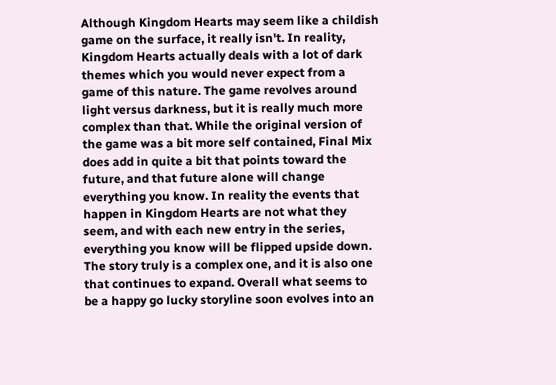Although Kingdom Hearts may seem like a childish game on the surface, it really isn't. In reality, Kingdom Hearts actually deals with a lot of dark themes which you would never expect from a game of this nature. The game revolves around light versus darkness, but it is really much more complex than that. While the original version of the game was a bit more self contained, Final Mix does add in quite a bit that points toward the future, and that future alone will change everything you know. In reality the events that happen in Kingdom Hearts are not what they seem, and with each new entry in the series, everything you know will be flipped upside down. The story truly is a complex one, and it is also one that continues to expand. Overall what seems to be a happy go lucky storyline soon evolves into an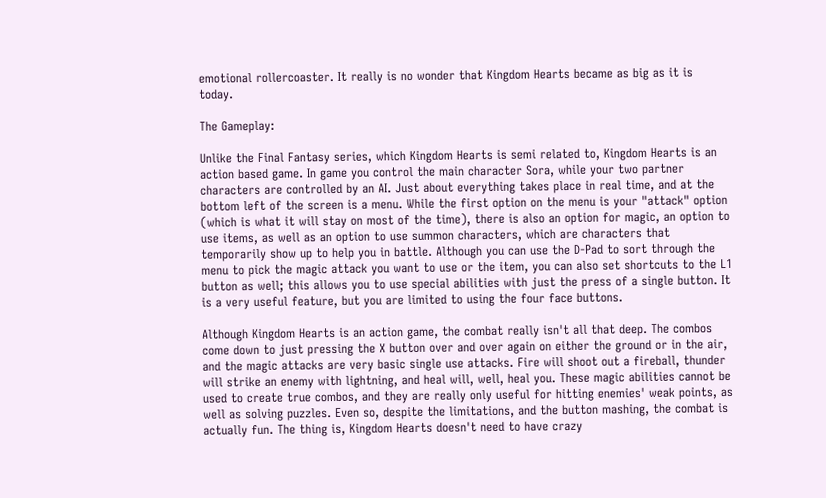emotional rollercoaster. It really is no wonder that Kingdom Hearts became as big as it is today.

The Gameplay:

Unlike the Final Fantasy series, which Kingdom Hearts is semi related to, Kingdom Hearts is an action based game. In game you control the main character Sora, while your two partner characters are controlled by an AI. Just about everything takes place in real time, and at the bottom left of the screen is a menu. While the first option on the menu is your "attack" option (which is what it will stay on most of the time), there is also an option for magic, an option to use items, as well as an option to use summon characters, which are characters that temporarily show up to help you in battle. Although you can use the D-Pad to sort through the menu to pick the magic attack you want to use or the item, you can also set shortcuts to the L1 button as well; this allows you to use special abilities with just the press of a single button. It is a very useful feature, but you are limited to using the four face buttons.

Although Kingdom Hearts is an action game, the combat really isn't all that deep. The combos come down to just pressing the X button over and over again on either the ground or in the air, and the magic attacks are very basic single use attacks. Fire will shoot out a fireball, thunder will strike an enemy with lightning, and heal will, well, heal you. These magic abilities cannot be used to create true combos, and they are really only useful for hitting enemies' weak points, as well as solving puzzles. Even so, despite the limitations, and the button mashing, the combat is actually fun. The thing is, Kingdom Hearts doesn't need to have crazy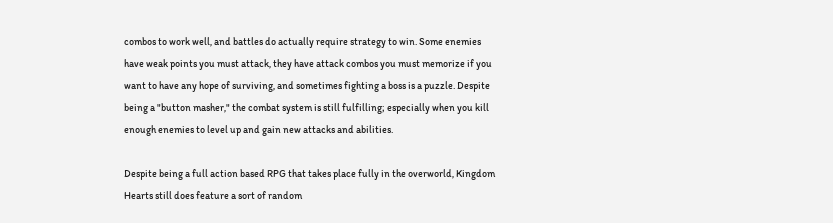combos to work well, and battles do actually require strategy to win. Some enemies have weak points you must attack, they have attack combos you must memorize if you want to have any hope of surviving, and sometimes fighting a boss is a puzzle. Despite being a "button masher," the combat system is still fulfilling; especially when you kill enough enemies to level up and gain new attacks and abilities.

Despite being a full action based RPG that takes place fully in the overworld, Kingdom Hearts still does feature a sort of random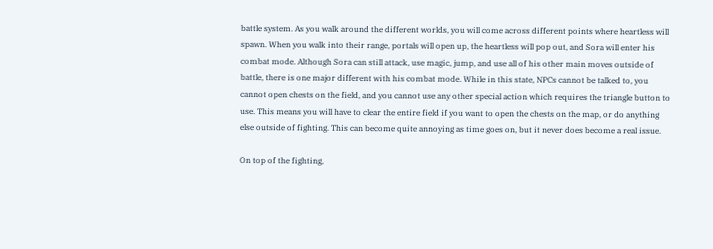battle system. As you walk around the different worlds, you will come across different points where heartless will spawn. When you walk into their range, portals will open up, the heartless will pop out, and Sora will enter his combat mode. Although Sora can still attack, use magic, jump, and use all of his other main moves outside of battle, there is one major different with his combat mode. While in this state, NPCs cannot be talked to, you cannot open chests on the field, and you cannot use any other special action which requires the triangle button to use. This means you will have to clear the entire field if you want to open the chests on the map, or do anything else outside of fighting. This can become quite annoying as time goes on, but it never does become a real issue.

On top of the fighting,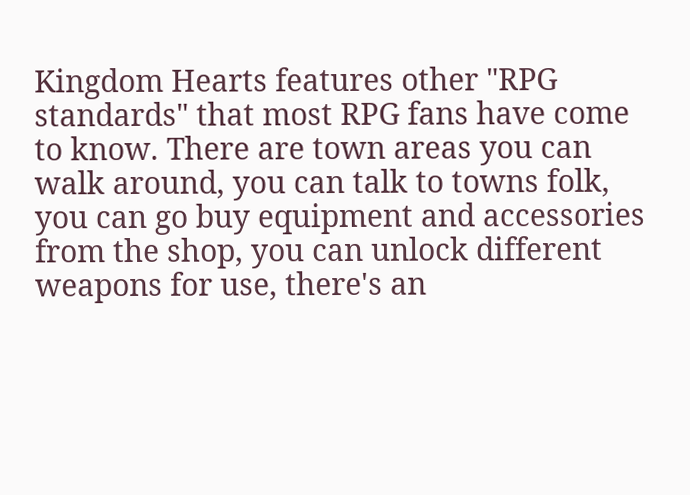Kingdom Hearts features other "RPG standards" that most RPG fans have come to know. There are town areas you can walk around, you can talk to towns folk, you can go buy equipment and accessories from the shop, you can unlock different weapons for use, there's an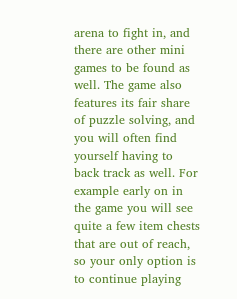arena to fight in, and there are other mini games to be found as well. The game also features its fair share of puzzle solving, and you will often find yourself having to back track as well. For example early on in the game you will see quite a few item chests that are out of reach, so your only option is to continue playing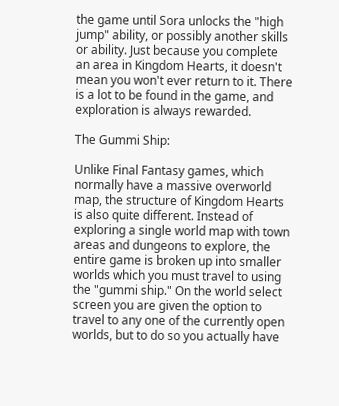the game until Sora unlocks the "high jump" ability, or possibly another skills or ability. Just because you complete an area in Kingdom Hearts, it doesn't mean you won't ever return to it. There is a lot to be found in the game, and exploration is always rewarded.

The Gummi Ship:

Unlike Final Fantasy games, which normally have a massive overworld map, the structure of Kingdom Hearts is also quite different. Instead of exploring a single world map with town areas and dungeons to explore, the entire game is broken up into smaller worlds which you must travel to using the "gummi ship." On the world select screen you are given the option to travel to any one of the currently open worlds, but to do so you actually have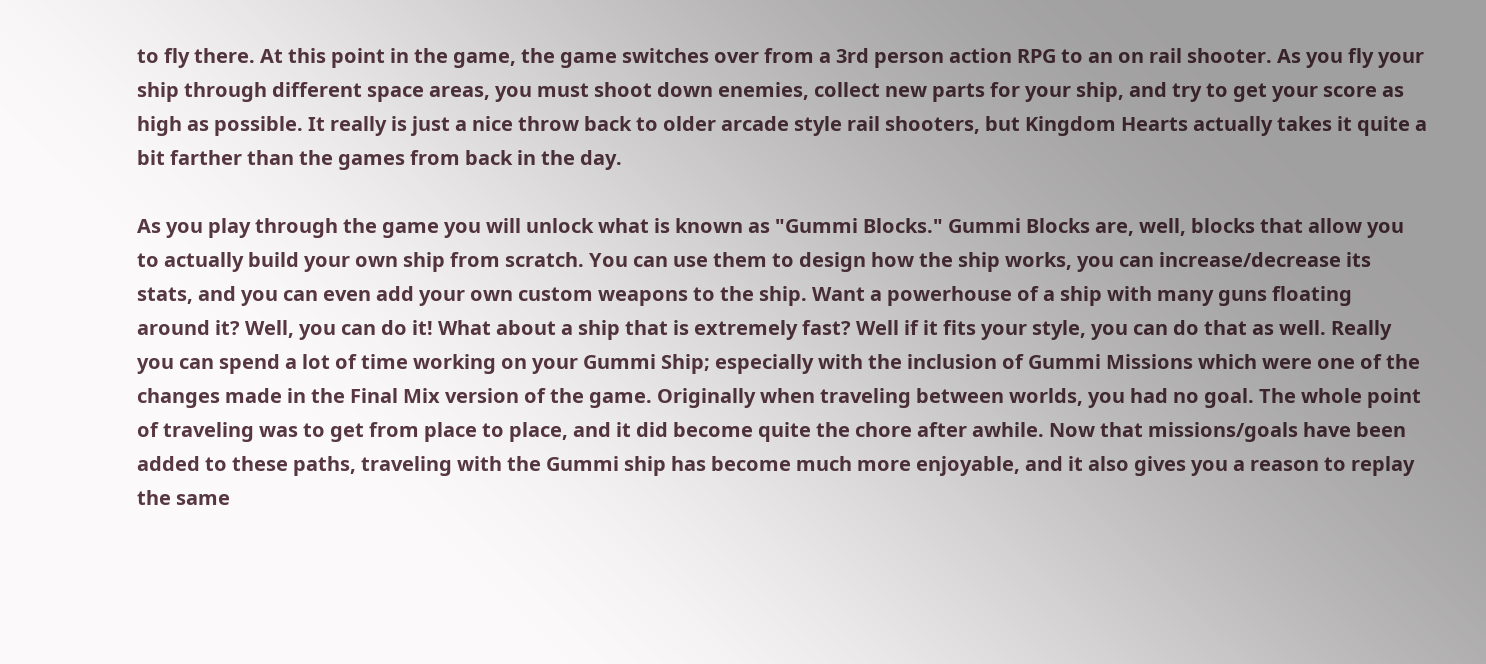to fly there. At this point in the game, the game switches over from a 3rd person action RPG to an on rail shooter. As you fly your ship through different space areas, you must shoot down enemies, collect new parts for your ship, and try to get your score as high as possible. It really is just a nice throw back to older arcade style rail shooters, but Kingdom Hearts actually takes it quite a bit farther than the games from back in the day.

As you play through the game you will unlock what is known as "Gummi Blocks." Gummi Blocks are, well, blocks that allow you to actually build your own ship from scratch. You can use them to design how the ship works, you can increase/decrease its stats, and you can even add your own custom weapons to the ship. Want a powerhouse of a ship with many guns floating around it? Well, you can do it! What about a ship that is extremely fast? Well if it fits your style, you can do that as well. Really you can spend a lot of time working on your Gummi Ship; especially with the inclusion of Gummi Missions which were one of the changes made in the Final Mix version of the game. Originally when traveling between worlds, you had no goal. The whole point of traveling was to get from place to place, and it did become quite the chore after awhile. Now that missions/goals have been added to these paths, traveling with the Gummi ship has become much more enjoyable, and it also gives you a reason to replay the same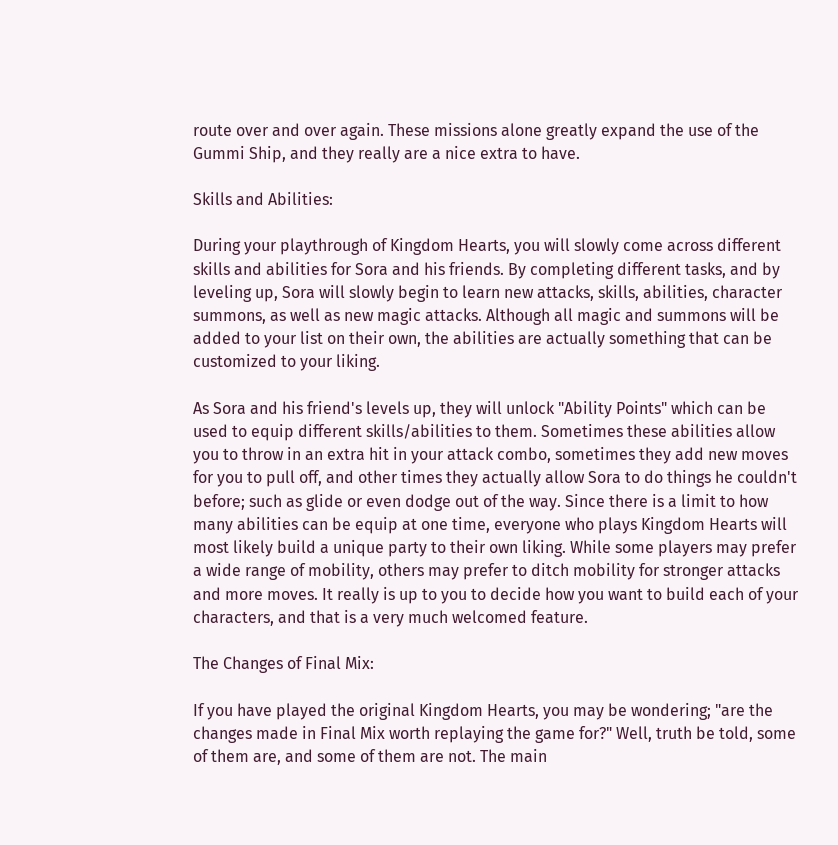route over and over again. These missions alone greatly expand the use of the Gummi Ship, and they really are a nice extra to have.

Skills and Abilities:

During your playthrough of Kingdom Hearts, you will slowly come across different skills and abilities for Sora and his friends. By completing different tasks, and by leveling up, Sora will slowly begin to learn new attacks, skills, abilities, character summons, as well as new magic attacks. Although all magic and summons will be added to your list on their own, the abilities are actually something that can be customized to your liking.

As Sora and his friend's levels up, they will unlock "Ability Points" which can be used to equip different skills/abilities to them. Sometimes these abilities allow you to throw in an extra hit in your attack combo, sometimes they add new moves for you to pull off, and other times they actually allow Sora to do things he couldn't before; such as glide or even dodge out of the way. Since there is a limit to how many abilities can be equip at one time, everyone who plays Kingdom Hearts will most likely build a unique party to their own liking. While some players may prefer a wide range of mobility, others may prefer to ditch mobility for stronger attacks and more moves. It really is up to you to decide how you want to build each of your characters, and that is a very much welcomed feature.

The Changes of Final Mix:

If you have played the original Kingdom Hearts, you may be wondering; "are the changes made in Final Mix worth replaying the game for?" Well, truth be told, some of them are, and some of them are not. The main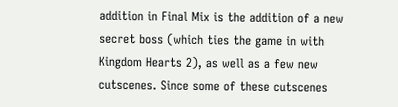addition in Final Mix is the addition of a new secret boss (which ties the game in with Kingdom Hearts 2), as well as a few new cutscenes. Since some of these cutscenes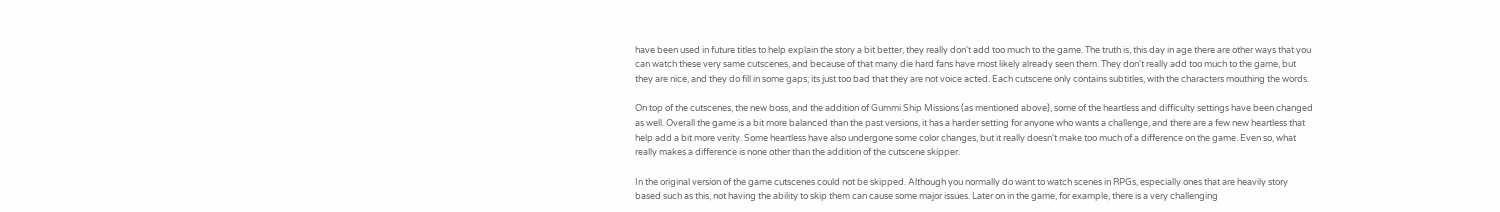have been used in future titles to help explain the story a bit better, they really don't add too much to the game. The truth is, this day in age there are other ways that you can watch these very same cutscenes, and because of that many die hard fans have most likely already seen them. They don't really add too much to the game, but they are nice, and they do fill in some gaps; its just too bad that they are not voice acted. Each cutscene only contains subtitles, with the characters mouthing the words.

On top of the cutscenes, the new boss, and the addition of Gummi Ship Missions (as mentioned above), some of the heartless and difficulty settings have been changed as well. Overall the game is a bit more balanced than the past versions, it has a harder setting for anyone who wants a challenge, and there are a few new heartless that help add a bit more verity. Some heartless have also undergone some color changes, but it really doesn't make too much of a difference on the game. Even so, what really makes a difference is none other than the addition of the cutscene skipper.

In the original version of the game cutscenes could not be skipped. Although you normally do want to watch scenes in RPGs, especially ones that are heavily story based such as this, not having the ability to skip them can cause some major issues. Later on in the game, for example, there is a very challenging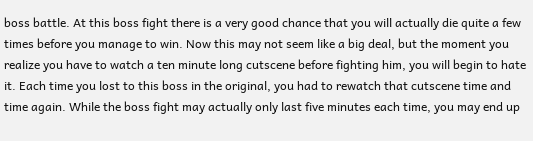boss battle. At this boss fight there is a very good chance that you will actually die quite a few times before you manage to win. Now this may not seem like a big deal, but the moment you realize you have to watch a ten minute long cutscene before fighting him, you will begin to hate it. Each time you lost to this boss in the original, you had to rewatch that cutscene time and time again. While the boss fight may actually only last five minutes each time, you may end up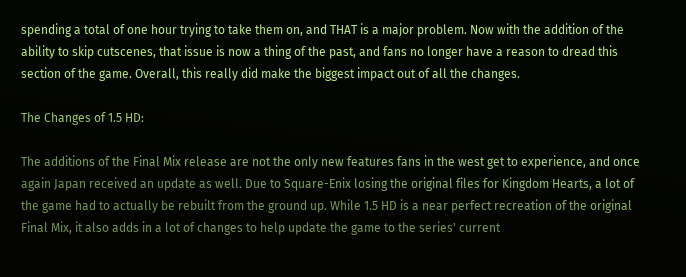spending a total of one hour trying to take them on, and THAT is a major problem. Now with the addition of the ability to skip cutscenes, that issue is now a thing of the past, and fans no longer have a reason to dread this section of the game. Overall, this really did make the biggest impact out of all the changes.

The Changes of 1.5 HD:

The additions of the Final Mix release are not the only new features fans in the west get to experience, and once again Japan received an update as well. Due to Square-Enix losing the original files for Kingdom Hearts, a lot of the game had to actually be rebuilt from the ground up. While 1.5 HD is a near perfect recreation of the original Final Mix, it also adds in a lot of changes to help update the game to the series' current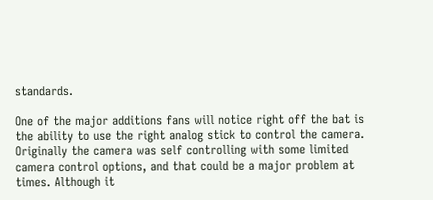standards.

One of the major additions fans will notice right off the bat is the ability to use the right analog stick to control the camera. Originally the camera was self controlling with some limited camera control options, and that could be a major problem at times. Although it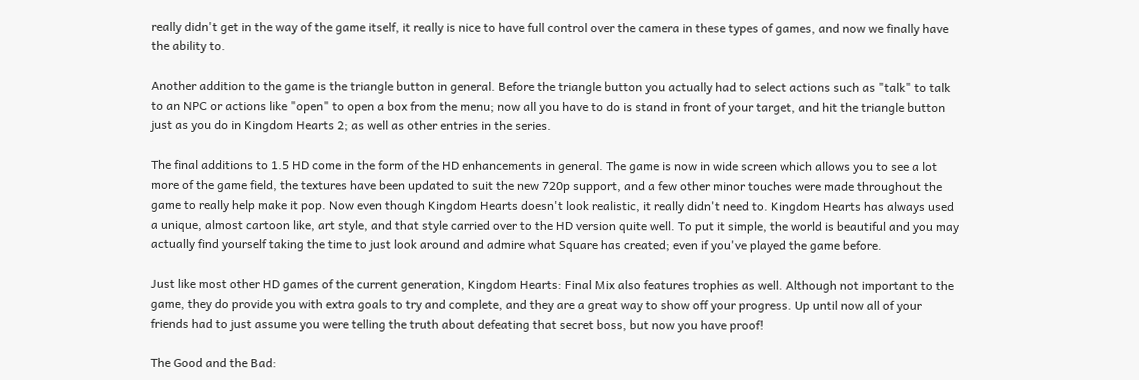really didn't get in the way of the game itself, it really is nice to have full control over the camera in these types of games, and now we finally have the ability to.

Another addition to the game is the triangle button in general. Before the triangle button you actually had to select actions such as "talk" to talk to an NPC or actions like "open" to open a box from the menu; now all you have to do is stand in front of your target, and hit the triangle button just as you do in Kingdom Hearts 2; as well as other entries in the series.

The final additions to 1.5 HD come in the form of the HD enhancements in general. The game is now in wide screen which allows you to see a lot more of the game field, the textures have been updated to suit the new 720p support, and a few other minor touches were made throughout the game to really help make it pop. Now even though Kingdom Hearts doesn't look realistic, it really didn't need to. Kingdom Hearts has always used a unique, almost cartoon like, art style, and that style carried over to the HD version quite well. To put it simple, the world is beautiful and you may actually find yourself taking the time to just look around and admire what Square has created; even if you've played the game before.

Just like most other HD games of the current generation, Kingdom Hearts: Final Mix also features trophies as well. Although not important to the game, they do provide you with extra goals to try and complete, and they are a great way to show off your progress. Up until now all of your friends had to just assume you were telling the truth about defeating that secret boss, but now you have proof!

The Good and the Bad: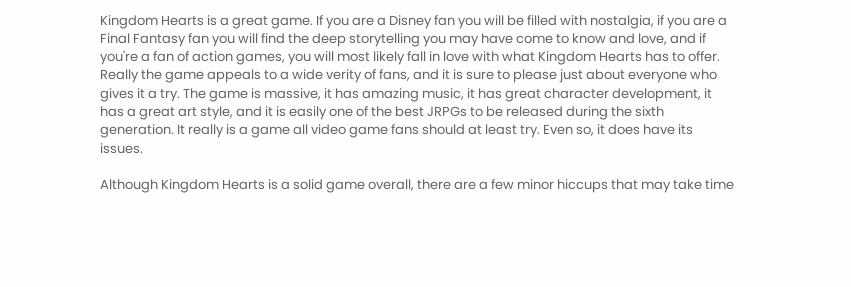Kingdom Hearts is a great game. If you are a Disney fan you will be filled with nostalgia, if you are a Final Fantasy fan you will find the deep storytelling you may have come to know and love, and if you're a fan of action games, you will most likely fall in love with what Kingdom Hearts has to offer. Really the game appeals to a wide verity of fans, and it is sure to please just about everyone who gives it a try. The game is massive, it has amazing music, it has great character development, it has a great art style, and it is easily one of the best JRPGs to be released during the sixth generation. It really is a game all video game fans should at least try. Even so, it does have its issues.

Although Kingdom Hearts is a solid game overall, there are a few minor hiccups that may take time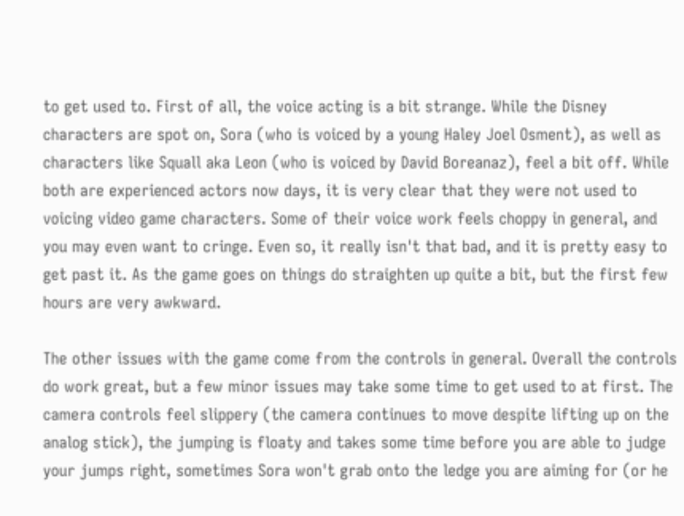to get used to. First of all, the voice acting is a bit strange. While the Disney characters are spot on, Sora (who is voiced by a young Haley Joel Osment), as well as characters like Squall aka Leon (who is voiced by David Boreanaz), feel a bit off. While both are experienced actors now days, it is very clear that they were not used to voicing video game characters. Some of their voice work feels choppy in general, and you may even want to cringe. Even so, it really isn't that bad, and it is pretty easy to get past it. As the game goes on things do straighten up quite a bit, but the first few hours are very awkward.

The other issues with the game come from the controls in general. Overall the controls do work great, but a few minor issues may take some time to get used to at first. The camera controls feel slippery (the camera continues to move despite lifting up on the analog stick), the jumping is floaty and takes some time before you are able to judge your jumps right, sometimes Sora won't grab onto the ledge you are aiming for (or he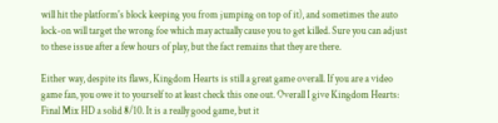will hit the platform's block keeping you from jumping on top of it), and sometimes the auto lock-on will target the wrong foe which may actually cause you to get killed. Sure you can adjust to these issue after a few hours of play, but the fact remains that they are there.

Either way, despite its flaws, Kingdom Hearts is still a great game overall. If you are a video game fan, you owe it to yourself to at least check this one out. Overall I give Kingdom Hearts: Final Mix HD a solid 8/10. It is a really good game, but it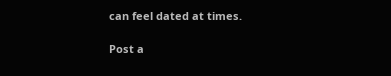can feel dated at times.

Post a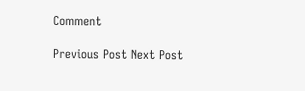Comment

Previous Post Next Post